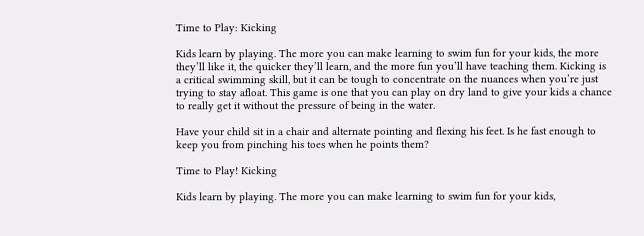Time to Play: Kicking

Kids learn by playing. The more you can make learning to swim fun for your kids, the more they’ll like it, the quicker they’ll learn, and the more fun you’ll have teaching them. Kicking is a critical swimming skill, but it can be tough to concentrate on the nuances when you’re just trying to stay afloat. This game is one that you can play on dry land to give your kids a chance to really get it without the pressure of being in the water.

Have your child sit in a chair and alternate pointing and flexing his feet. Is he fast enough to keep you from pinching his toes when he points them?

Time to Play! Kicking

Kids learn by playing. The more you can make learning to swim fun for your kids,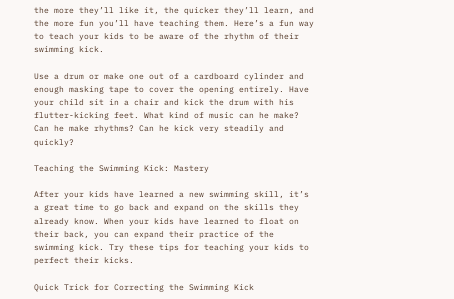the more they’ll like it, the quicker they’ll learn, and the more fun you’ll have teaching them. Here’s a fun way to teach your kids to be aware of the rhythm of their swimming kick.

Use a drum or make one out of a cardboard cylinder and enough masking tape to cover the opening entirely. Have your child sit in a chair and kick the drum with his flutter-kicking feet. What kind of music can he make? Can he make rhythms? Can he kick very steadily and quickly?

Teaching the Swimming Kick: Mastery

After your kids have learned a new swimming skill, it’s a great time to go back and expand on the skills they already know. When your kids have learned to float on their back, you can expand their practice of the swimming kick. Try these tips for teaching your kids to perfect their kicks.

Quick Trick for Correcting the Swimming Kick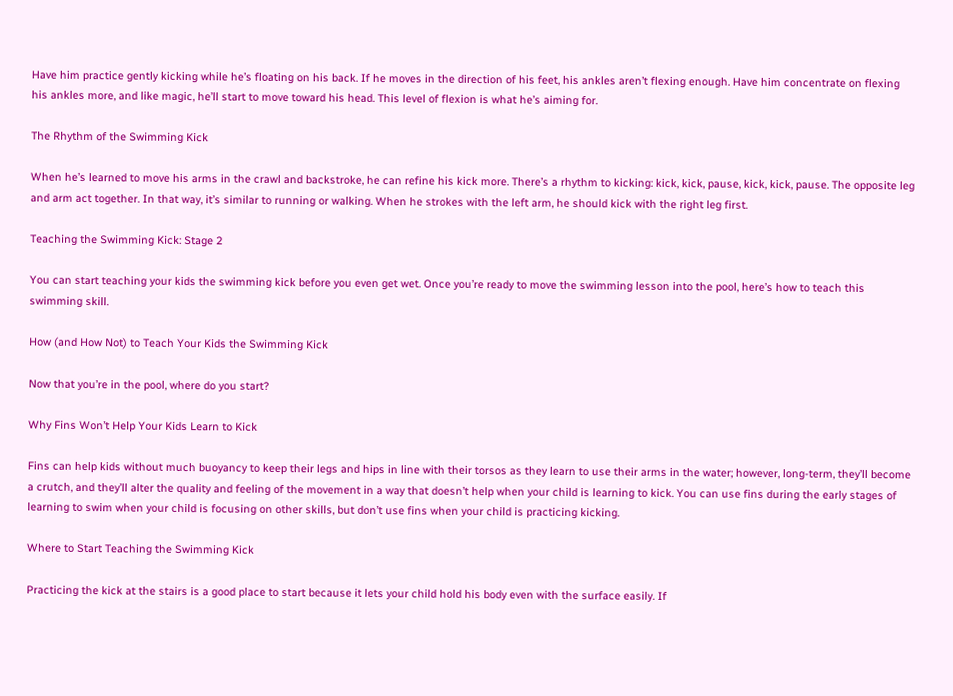Have him practice gently kicking while he’s floating on his back. If he moves in the direction of his feet, his ankles aren’t flexing enough. Have him concentrate on flexing his ankles more, and like magic, he’ll start to move toward his head. This level of flexion is what he’s aiming for.

The Rhythm of the Swimming Kick

When he’s learned to move his arms in the crawl and backstroke, he can refine his kick more. There’s a rhythm to kicking: kick, kick, pause, kick, kick, pause. The opposite leg and arm act together. In that way, it’s similar to running or walking. When he strokes with the left arm, he should kick with the right leg first.

Teaching the Swimming Kick: Stage 2

You can start teaching your kids the swimming kick before you even get wet. Once you’re ready to move the swimming lesson into the pool, here’s how to teach this swimming skill.

How (and How Not) to Teach Your Kids the Swimming Kick

Now that you’re in the pool, where do you start?

Why Fins Won’t Help Your Kids Learn to Kick

Fins can help kids without much buoyancy to keep their legs and hips in line with their torsos as they learn to use their arms in the water; however, long-term, they’ll become a crutch, and they’ll alter the quality and feeling of the movement in a way that doesn’t help when your child is learning to kick. You can use fins during the early stages of learning to swim when your child is focusing on other skills, but don’t use fins when your child is practicing kicking.

Where to Start Teaching the Swimming Kick

Practicing the kick at the stairs is a good place to start because it lets your child hold his body even with the surface easily. If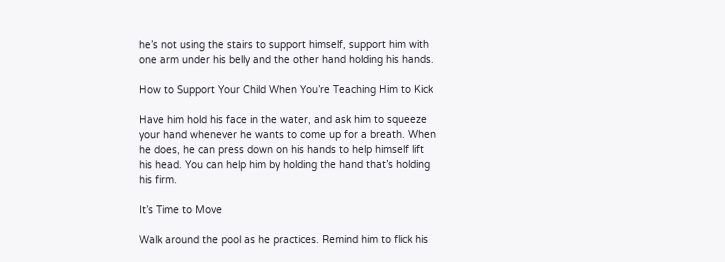he’s not using the stairs to support himself, support him with one arm under his belly and the other hand holding his hands.

How to Support Your Child When You’re Teaching Him to Kick

Have him hold his face in the water, and ask him to squeeze your hand whenever he wants to come up for a breath. When he does, he can press down on his hands to help himself lift his head. You can help him by holding the hand that’s holding his firm.

It’s Time to Move

Walk around the pool as he practices. Remind him to flick his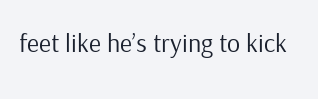feet like he’s trying to kick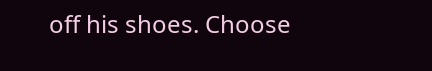off his shoes. Choose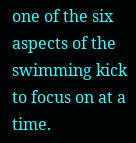one of the six aspects of the swimming kick to focus on at a time.